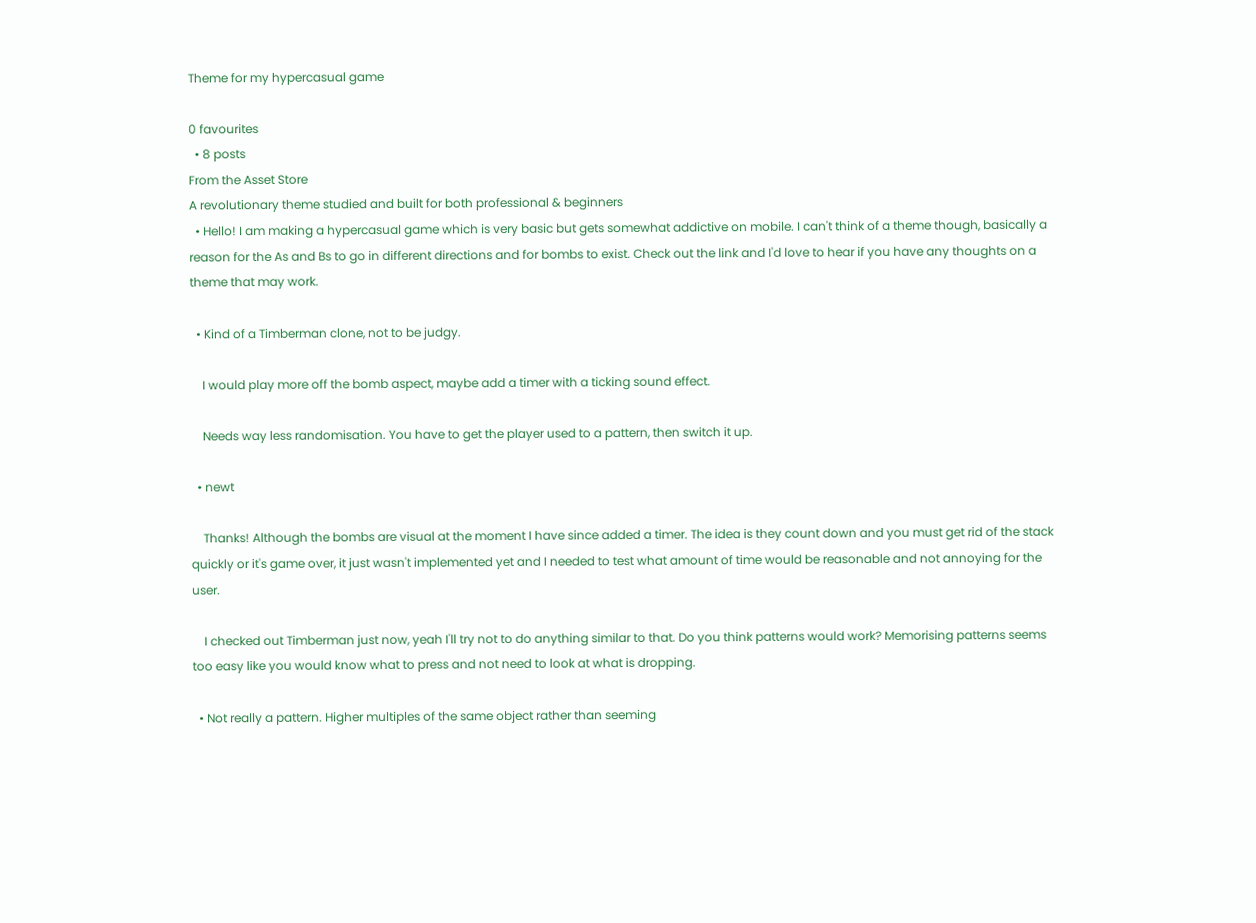Theme for my hypercasual game

0 favourites
  • 8 posts
From the Asset Store
A revolutionary theme studied and built for both professional & beginners
  • Hello! I am making a hypercasual game which is very basic but gets somewhat addictive on mobile. I can't think of a theme though, basically a reason for the As and Bs to go in different directions and for bombs to exist. Check out the link and I'd love to hear if you have any thoughts on a theme that may work.

  • Kind of a Timberman clone, not to be judgy.

    I would play more off the bomb aspect, maybe add a timer with a ticking sound effect.

    Needs way less randomisation. You have to get the player used to a pattern, then switch it up.

  • newt

    Thanks! Although the bombs are visual at the moment I have since added a timer. The idea is they count down and you must get rid of the stack quickly or it's game over, it just wasn't implemented yet and I needed to test what amount of time would be reasonable and not annoying for the user.

    I checked out Timberman just now, yeah I'll try not to do anything similar to that. Do you think patterns would work? Memorising patterns seems too easy like you would know what to press and not need to look at what is dropping.

  • Not really a pattern. Higher multiples of the same object rather than seeming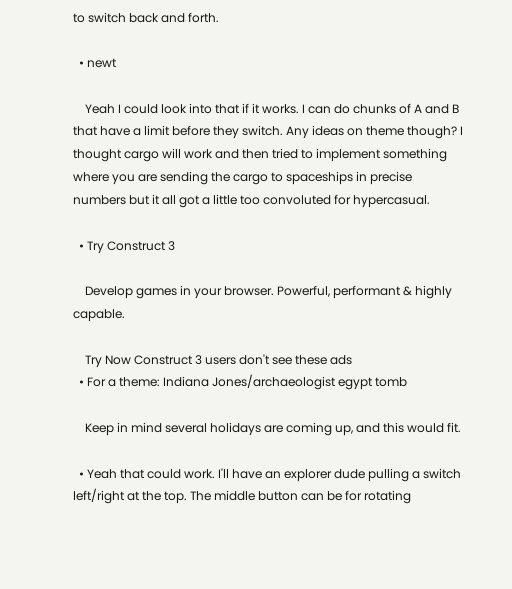to switch back and forth.

  • newt

    Yeah I could look into that if it works. I can do chunks of A and B that have a limit before they switch. Any ideas on theme though? I thought cargo will work and then tried to implement something where you are sending the cargo to spaceships in precise numbers but it all got a little too convoluted for hypercasual.

  • Try Construct 3

    Develop games in your browser. Powerful, performant & highly capable.

    Try Now Construct 3 users don't see these ads
  • For a theme: Indiana Jones/archaeologist egypt tomb

    Keep in mind several holidays are coming up, and this would fit.

  • Yeah that could work. I'll have an explorer dude pulling a switch left/right at the top. The middle button can be for rotating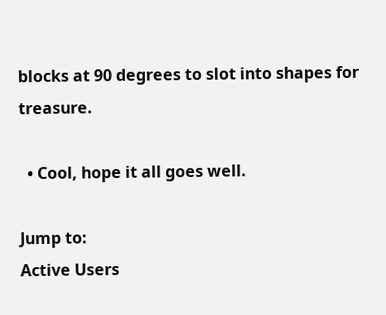blocks at 90 degrees to slot into shapes for treasure.

  • Cool, hope it all goes well.

Jump to:
Active Users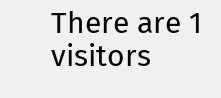There are 1 visitors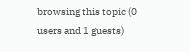browsing this topic (0 users and 1 guests)